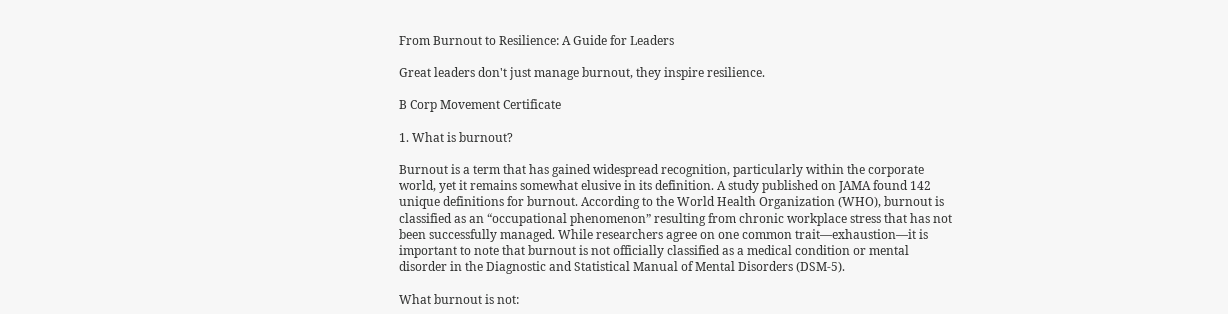From Burnout to Resilience: A Guide for Leaders

Great leaders don't just manage burnout, they inspire resilience.

B Corp Movement Certificate

1. What is burnout?

Burnout is a term that has gained widespread recognition, particularly within the corporate world, yet it remains somewhat elusive in its definition. A study published on JAMA found 142 unique definitions for burnout. According to the World Health Organization (WHO), burnout is classified as an “occupational phenomenon” resulting from chronic workplace stress that has not been successfully managed. While researchers agree on one common trait—exhaustion—it is important to note that burnout is not officially classified as a medical condition or mental disorder in the Diagnostic and Statistical Manual of Mental Disorders (DSM-5).

What burnout is not: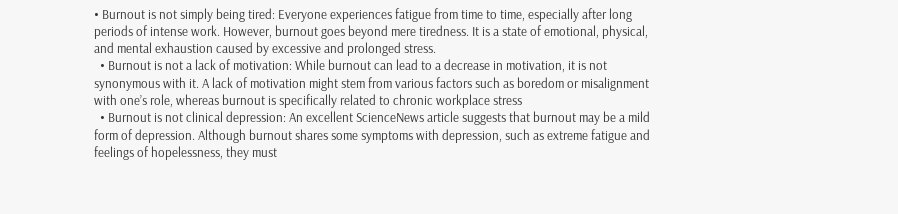• Burnout is not simply being tired: Everyone experiences fatigue from time to time, especially after long periods of intense work. However, burnout goes beyond mere tiredness. It is a state of emotional, physical, and mental exhaustion caused by excessive and prolonged stress.
  • Burnout is not a lack of motivation: While burnout can lead to a decrease in motivation, it is not synonymous with it. A lack of motivation might stem from various factors such as boredom or misalignment with one’s role, whereas burnout is specifically related to chronic workplace stress
  • Burnout is not clinical depression: An excellent ScienceNews article suggests that burnout may be a mild form of depression. Although burnout shares some symptoms with depression, such as extreme fatigue and feelings of hopelessness, they must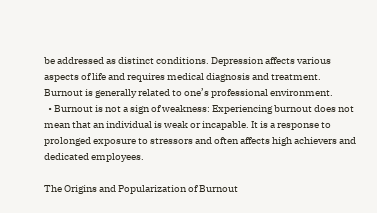be addressed as distinct conditions. Depression affects various aspects of life and requires medical diagnosis and treatment. Burnout is generally related to one’s professional environment.
  • Burnout is not a sign of weakness: Experiencing burnout does not mean that an individual is weak or incapable. It is a response to prolonged exposure to stressors and often affects high achievers and dedicated employees.

The Origins and Popularization of Burnout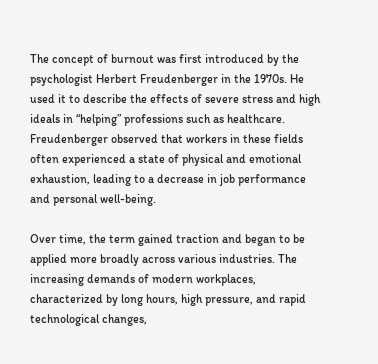The concept of burnout was first introduced by the psychologist Herbert Freudenberger in the 1970s. He used it to describe the effects of severe stress and high ideals in “helping” professions such as healthcare. Freudenberger observed that workers in these fields often experienced a state of physical and emotional exhaustion, leading to a decrease in job performance and personal well-being.

Over time, the term gained traction and began to be applied more broadly across various industries. The increasing demands of modern workplaces, characterized by long hours, high pressure, and rapid technological changes,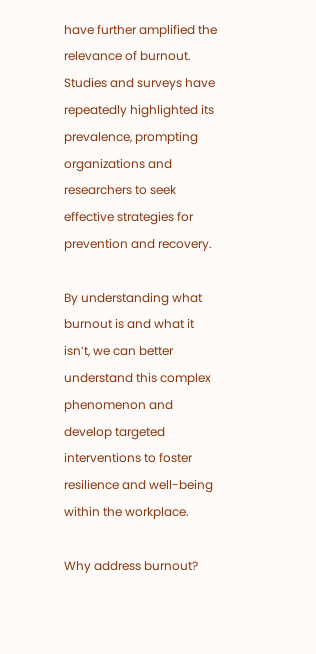have further amplified the relevance of burnout. Studies and surveys have repeatedly highlighted its prevalence, prompting organizations and researchers to seek effective strategies for prevention and recovery.

By understanding what burnout is and what it isn’t, we can better understand this complex phenomenon and develop targeted interventions to foster resilience and well-being within the workplace.

Why address burnout?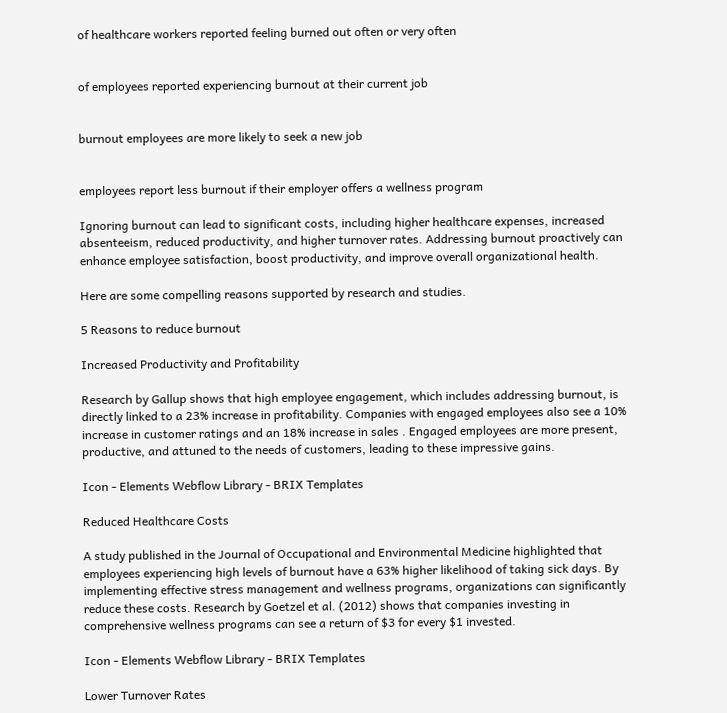of healthcare workers reported feeling burned out often or very often


of employees reported experiencing burnout at their current job


burnout employees are more likely to seek a new job


employees report less burnout if their employer offers a wellness program

Ignoring burnout can lead to significant costs, including higher healthcare expenses, increased absenteeism, reduced productivity, and higher turnover rates. Addressing burnout proactively can enhance employee satisfaction, boost productivity, and improve overall organizational health.

Here are some compelling reasons supported by research and studies.

5 Reasons to reduce burnout

Increased Productivity and Profitability

Research by Gallup shows that high employee engagement, which includes addressing burnout, is directly linked to a 23% increase in profitability. Companies with engaged employees also see a 10% increase in customer ratings and an 18% increase in sales . Engaged employees are more present, productive, and attuned to the needs of customers, leading to these impressive gains.

Icon - Elements Webflow Library - BRIX Templates

Reduced Healthcare Costs

A study published in the Journal of Occupational and Environmental Medicine highlighted that employees experiencing high levels of burnout have a 63% higher likelihood of taking sick days. By implementing effective stress management and wellness programs, organizations can significantly reduce these costs. Research by Goetzel et al. (2012) shows that companies investing in comprehensive wellness programs can see a return of $3 for every $1 invested.

Icon - Elements Webflow Library - BRIX Templates

Lower Turnover Rates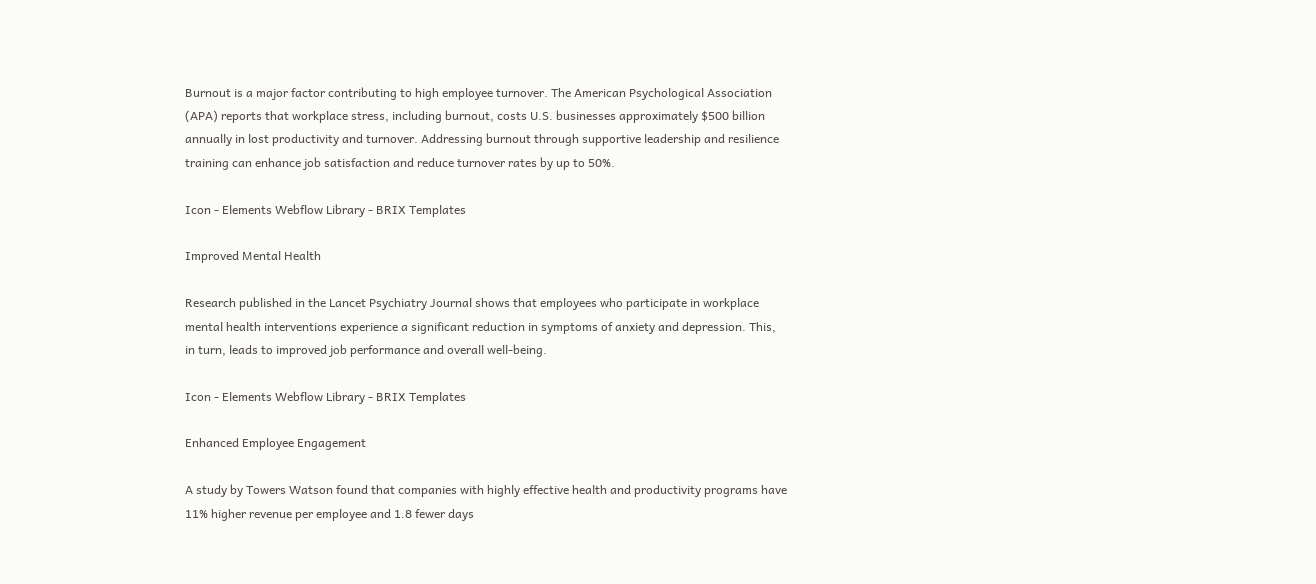Burnout is a major factor contributing to high employee turnover. The American Psychological Association (APA) reports that workplace stress, including burnout, costs U.S. businesses approximately $500 billion annually in lost productivity and turnover. Addressing burnout through supportive leadership and resilience training can enhance job satisfaction and reduce turnover rates by up to 50%.

Icon - Elements Webflow Library - BRIX Templates

Improved Mental Health

Research published in the Lancet Psychiatry Journal shows that employees who participate in workplace mental health interventions experience a significant reduction in symptoms of anxiety and depression. This, in turn, leads to improved job performance and overall well-being.

Icon - Elements Webflow Library - BRIX Templates

Enhanced Employee Engagement

A study by Towers Watson found that companies with highly effective health and productivity programs have 11% higher revenue per employee and 1.8 fewer days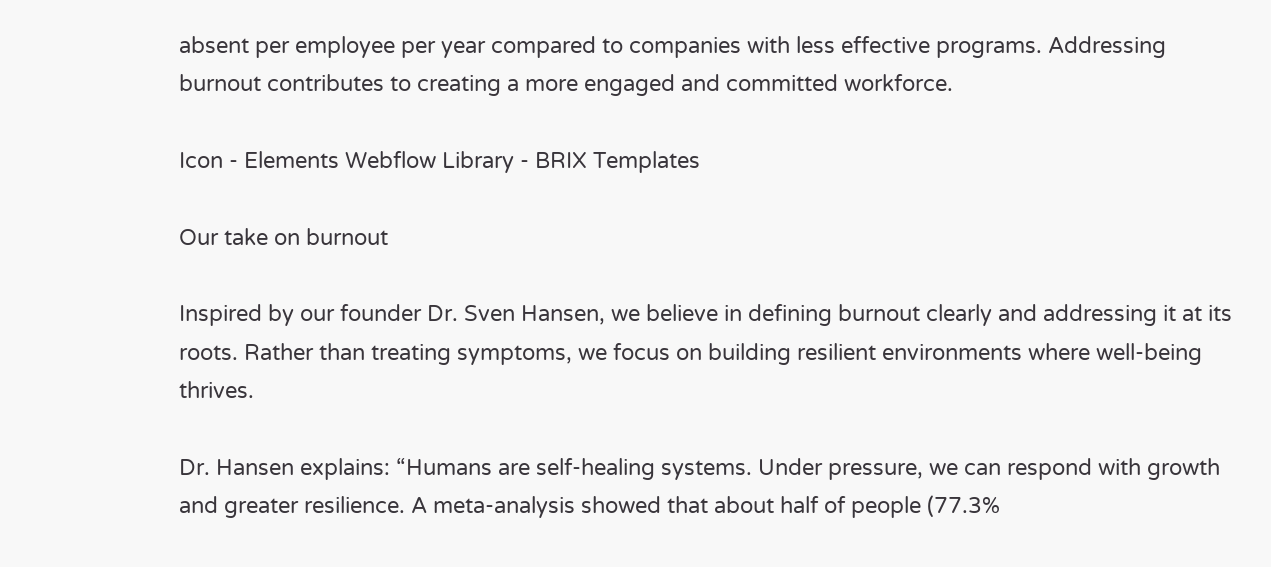absent per employee per year compared to companies with less effective programs. Addressing burnout contributes to creating a more engaged and committed workforce.

Icon - Elements Webflow Library - BRIX Templates

Our take on burnout

Inspired by our founder Dr. Sven Hansen, we believe in defining burnout clearly and addressing it at its roots. Rather than treating symptoms, we focus on building resilient environments where well-being thrives.

Dr. Hansen explains: “Humans are self-healing systems. Under pressure, we can respond with growth and greater resilience. A meta-analysis showed that about half of people (77.3%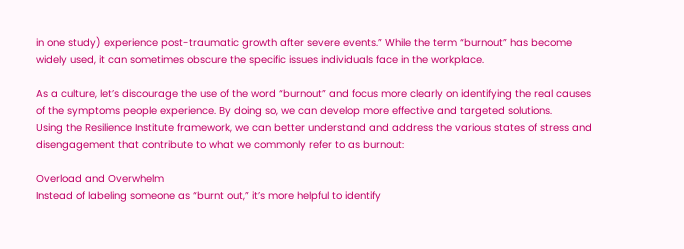in one study) experience post-traumatic growth after severe events.” While the term “burnout” has become widely used, it can sometimes obscure the specific issues individuals face in the workplace.

As a culture, let’s discourage the use of the word “burnout” and focus more clearly on identifying the real causes of the symptoms people experience. By doing so, we can develop more effective and targeted solutions.
Using the Resilience Institute framework, we can better understand and address the various states of stress and disengagement that contribute to what we commonly refer to as burnout:

Overload and Overwhelm
Instead of labeling someone as “burnt out,” it’s more helpful to identify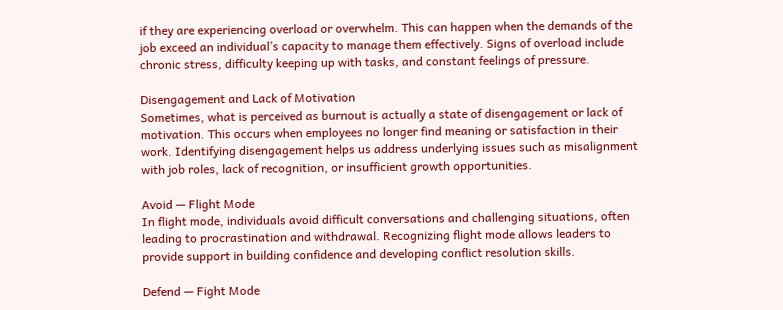if they are experiencing overload or overwhelm. This can happen when the demands of the job exceed an individual’s capacity to manage them effectively. Signs of overload include chronic stress, difficulty keeping up with tasks, and constant feelings of pressure.

Disengagement and Lack of Motivation
Sometimes, what is perceived as burnout is actually a state of disengagement or lack of motivation. This occurs when employees no longer find meaning or satisfaction in their work. Identifying disengagement helps us address underlying issues such as misalignment with job roles, lack of recognition, or insufficient growth opportunities.

Avoid — Flight Mode
In flight mode, individuals avoid difficult conversations and challenging situations, often leading to procrastination and withdrawal. Recognizing flight mode allows leaders to provide support in building confidence and developing conflict resolution skills.

Defend — Fight Mode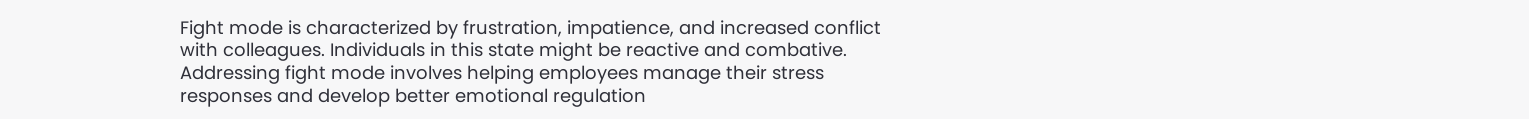Fight mode is characterized by frustration, impatience, and increased conflict with colleagues. Individuals in this state might be reactive and combative. Addressing fight mode involves helping employees manage their stress responses and develop better emotional regulation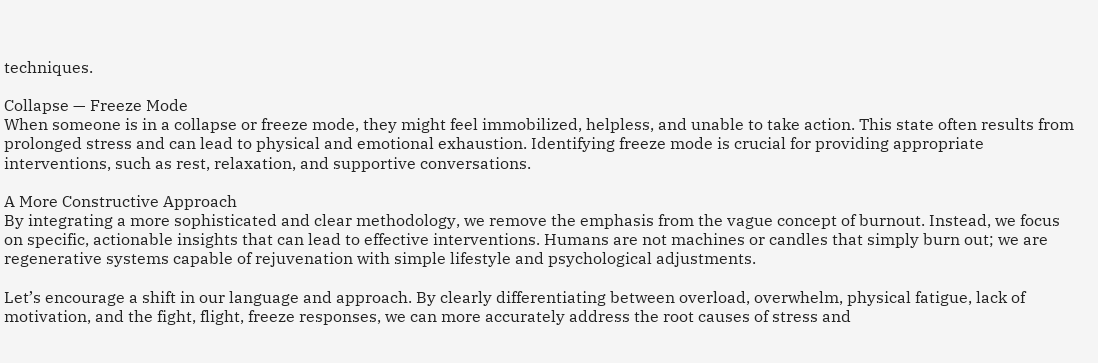techniques.

Collapse — Freeze Mode
When someone is in a collapse or freeze mode, they might feel immobilized, helpless, and unable to take action. This state often results from prolonged stress and can lead to physical and emotional exhaustion. Identifying freeze mode is crucial for providing appropriate interventions, such as rest, relaxation, and supportive conversations.

A More Constructive Approach
By integrating a more sophisticated and clear methodology, we remove the emphasis from the vague concept of burnout. Instead, we focus on specific, actionable insights that can lead to effective interventions. Humans are not machines or candles that simply burn out; we are regenerative systems capable of rejuvenation with simple lifestyle and psychological adjustments.

Let’s encourage a shift in our language and approach. By clearly differentiating between overload, overwhelm, physical fatigue, lack of motivation, and the fight, flight, freeze responses, we can more accurately address the root causes of stress and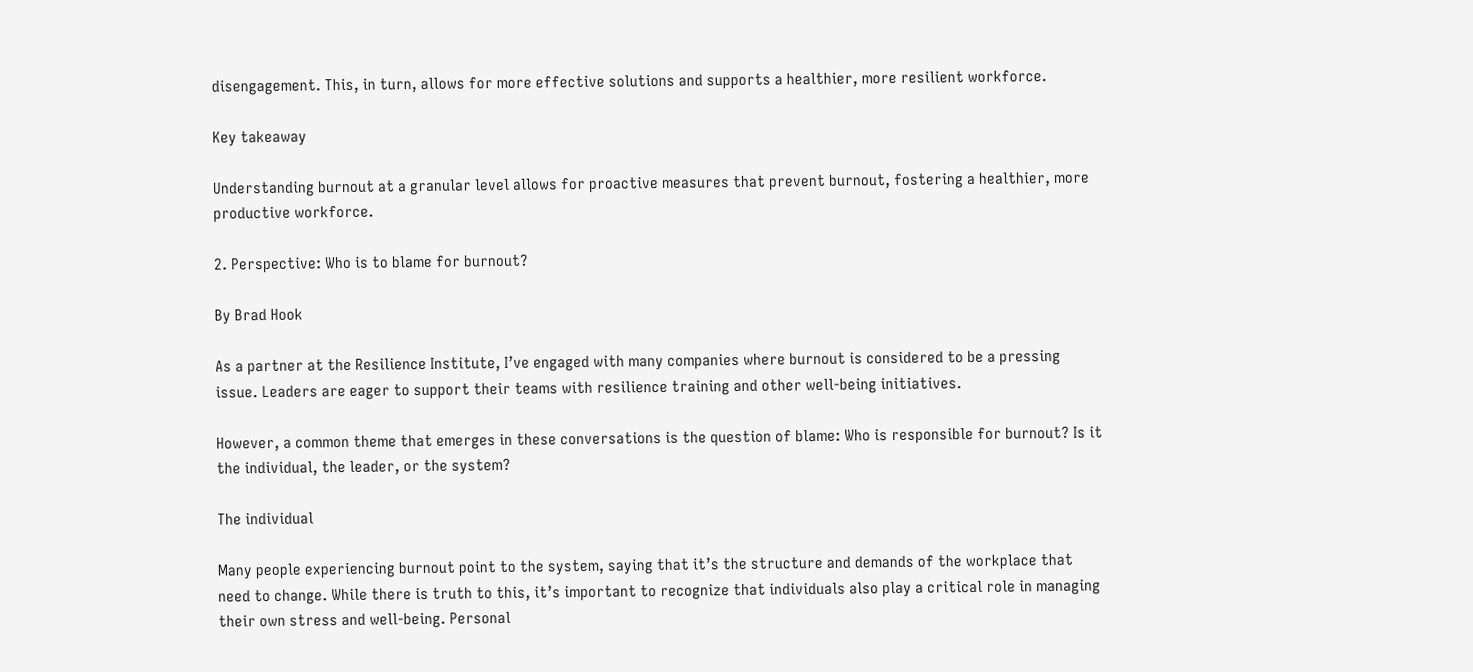disengagement. This, in turn, allows for more effective solutions and supports a healthier, more resilient workforce.

Key takeaway

Understanding burnout at a granular level allows for proactive measures that prevent burnout, fostering a healthier, more productive workforce.

2. Perspective: Who is to blame for burnout?

By Brad Hook

As a partner at the Resilience Institute, I’ve engaged with many companies where burnout is considered to be a pressing issue. Leaders are eager to support their teams with resilience training and other well-being initiatives.

However, a common theme that emerges in these conversations is the question of blame: Who is responsible for burnout? Is it the individual, the leader, or the system?

The individual

Many people experiencing burnout point to the system, saying that it’s the structure and demands of the workplace that need to change. While there is truth to this, it’s important to recognize that individuals also play a critical role in managing their own stress and well-being. Personal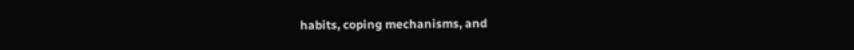habits, coping mechanisms, and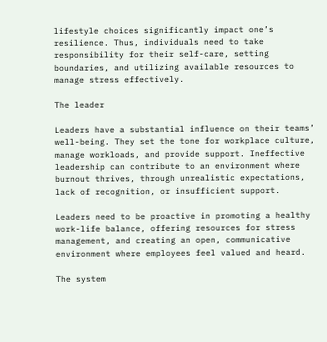lifestyle choices significantly impact one’s resilience. Thus, individuals need to take responsibility for their self-care, setting boundaries, and utilizing available resources to manage stress effectively.

The leader

Leaders have a substantial influence on their teams’ well-being. They set the tone for workplace culture, manage workloads, and provide support. Ineffective leadership can contribute to an environment where burnout thrives, through unrealistic expectations, lack of recognition, or insufficient support.

Leaders need to be proactive in promoting a healthy work-life balance, offering resources for stress management, and creating an open, communicative environment where employees feel valued and heard.

The system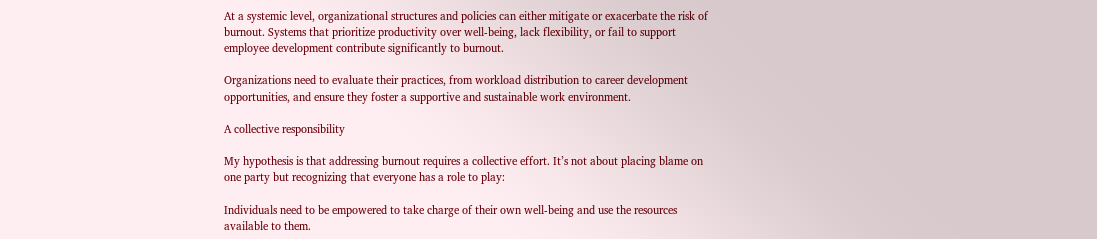At a systemic level, organizational structures and policies can either mitigate or exacerbate the risk of burnout. Systems that prioritize productivity over well-being, lack flexibility, or fail to support employee development contribute significantly to burnout.

Organizations need to evaluate their practices, from workload distribution to career development opportunities, and ensure they foster a supportive and sustainable work environment.

A collective responsibility

My hypothesis is that addressing burnout requires a collective effort. It’s not about placing blame on one party but recognizing that everyone has a role to play:

Individuals need to be empowered to take charge of their own well-being and use the resources available to them.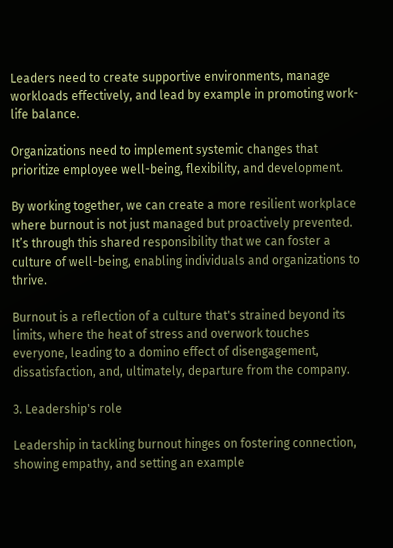Leaders need to create supportive environments, manage workloads effectively, and lead by example in promoting work-life balance.

Organizations need to implement systemic changes that prioritize employee well-being, flexibility, and development.

By working together, we can create a more resilient workplace where burnout is not just managed but proactively prevented. It’s through this shared responsibility that we can foster a culture of well-being, enabling individuals and organizations to thrive.

Burnout is a reflection of a culture that's strained beyond its limits, where the heat of stress and overwork touches everyone, leading to a domino effect of disengagement, dissatisfaction, and, ultimately, departure from the company.

3. Leadership's role

Leadership in tackling burnout hinges on fostering connection, showing empathy, and setting an example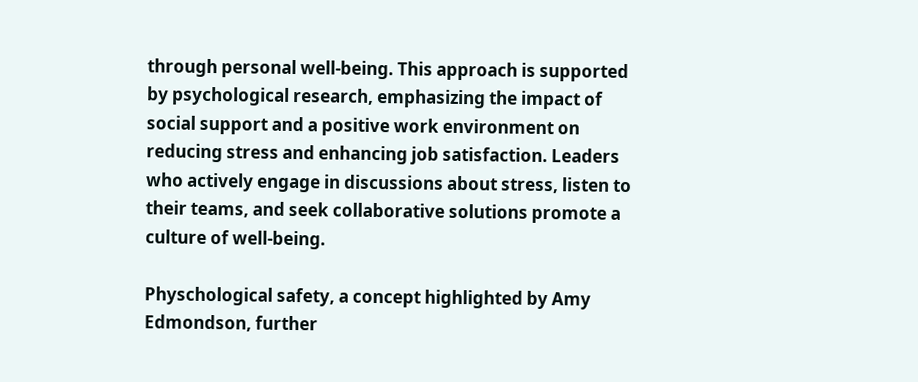through personal well-being. This approach is supported by psychological research, emphasizing the impact of social support and a positive work environment on reducing stress and enhancing job satisfaction. Leaders who actively engage in discussions about stress, listen to their teams, and seek collaborative solutions promote a culture of well-being.

Physchological safety, a concept highlighted by Amy Edmondson, further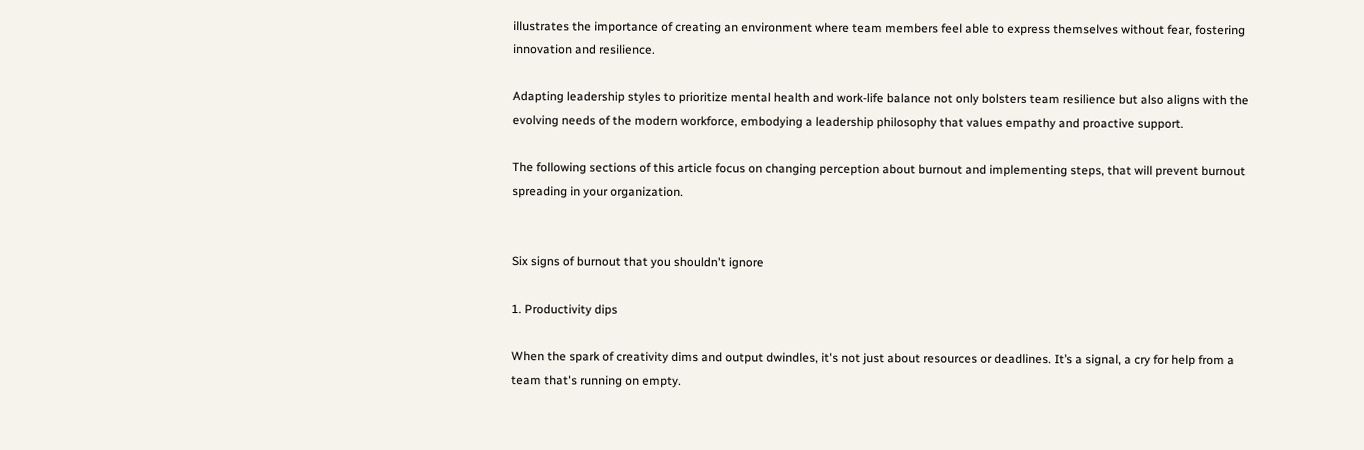illustrates the importance of creating an environment where team members feel able to express themselves without fear, fostering innovation and resilience.

Adapting leadership styles to prioritize mental health and work-life balance not only bolsters team resilience but also aligns with the evolving needs of the modern workforce, embodying a leadership philosophy that values empathy and proactive support.

The following sections of this article focus on changing perception about burnout and implementing steps, that will prevent burnout spreading in your organization.


Six signs of burnout that you shouldn't ignore

1. Productivity dips

When the spark of creativity dims and output dwindles, it's not just about resources or deadlines. It’s a signal, a cry for help from a team that's running on empty.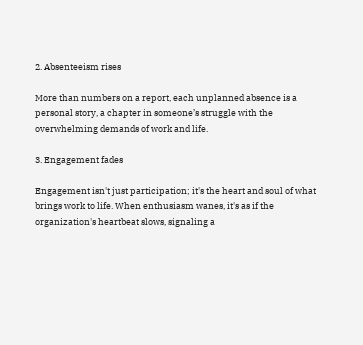2. Absenteeism rises

More than numbers on a report, each unplanned absence is a personal story, a chapter in someone’s struggle with the overwhelming demands of work and life.

3. Engagement fades

Engagement isn't just participation; it's the heart and soul of what brings work to life. When enthusiasm wanes, it's as if the organization's heartbeat slows, signaling a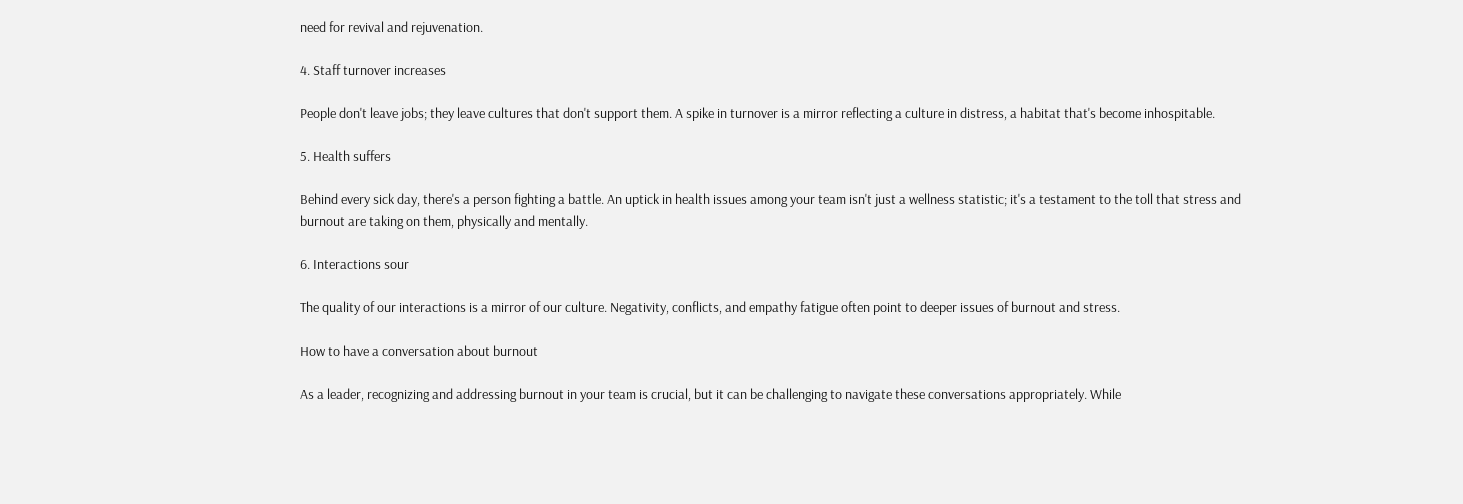need for revival and rejuvenation.

4. Staff turnover increases

People don't leave jobs; they leave cultures that don't support them. A spike in turnover is a mirror reflecting a culture in distress, a habitat that's become inhospitable.

5. Health suffers

Behind every sick day, there's a person fighting a battle. An uptick in health issues among your team isn't just a wellness statistic; it's a testament to the toll that stress and burnout are taking on them, physically and mentally.

6. Interactions sour

The quality of our interactions is a mirror of our culture. Negativity, conflicts, and empathy fatigue often point to deeper issues of burnout and stress.

How to have a conversation about burnout

As a leader, recognizing and addressing burnout in your team is crucial, but it can be challenging to navigate these conversations appropriately. While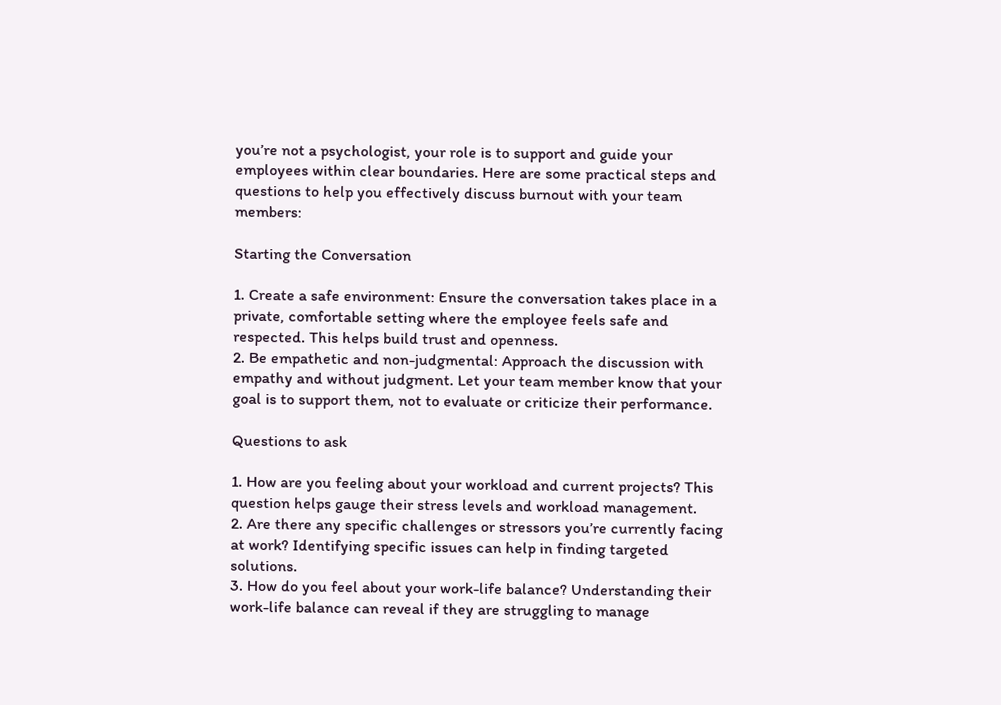you’re not a psychologist, your role is to support and guide your employees within clear boundaries. Here are some practical steps and questions to help you effectively discuss burnout with your team members:

Starting the Conversation

1. Create a safe environment: Ensure the conversation takes place in a private, comfortable setting where the employee feels safe and respected. This helps build trust and openness.
2. Be empathetic and non-judgmental: Approach the discussion with empathy and without judgment. Let your team member know that your goal is to support them, not to evaluate or criticize their performance.

Questions to ask

1. How are you feeling about your workload and current projects? This question helps gauge their stress levels and workload management.
2. Are there any specific challenges or stressors you’re currently facing at work? Identifying specific issues can help in finding targeted solutions.
3. How do you feel about your work-life balance? Understanding their work-life balance can reveal if they are struggling to manage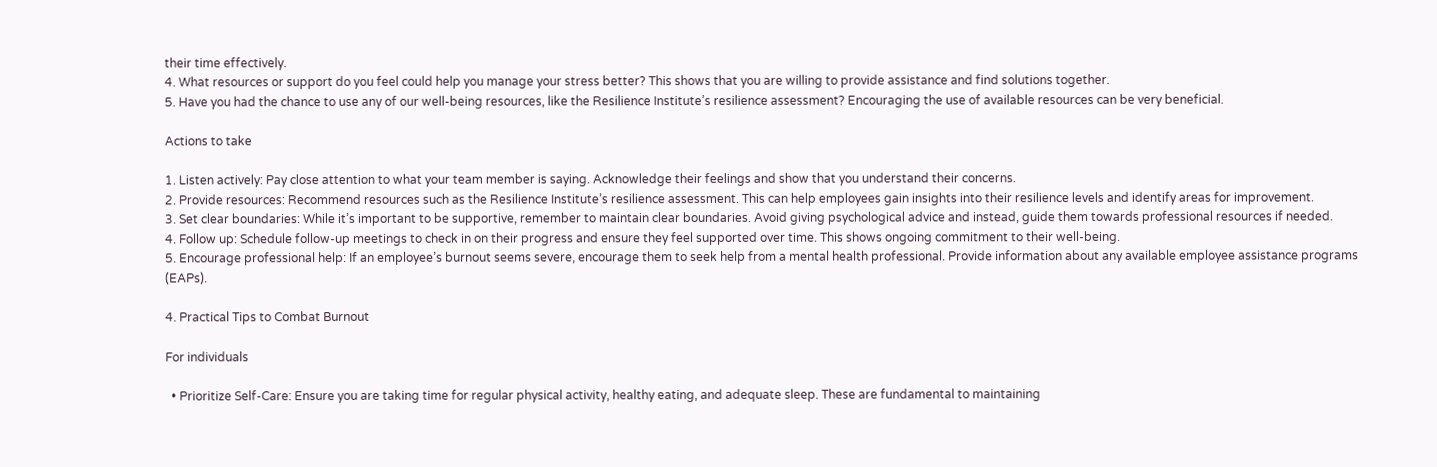their time effectively.
4. What resources or support do you feel could help you manage your stress better? This shows that you are willing to provide assistance and find solutions together.
5. Have you had the chance to use any of our well-being resources, like the Resilience Institute’s resilience assessment? Encouraging the use of available resources can be very beneficial.

Actions to take

1. Listen actively: Pay close attention to what your team member is saying. Acknowledge their feelings and show that you understand their concerns.
2. Provide resources: Recommend resources such as the Resilience Institute’s resilience assessment. This can help employees gain insights into their resilience levels and identify areas for improvement.
3. Set clear boundaries: While it’s important to be supportive, remember to maintain clear boundaries. Avoid giving psychological advice and instead, guide them towards professional resources if needed.
4. Follow up: Schedule follow-up meetings to check in on their progress and ensure they feel supported over time. This shows ongoing commitment to their well-being.
5. Encourage professional help: If an employee’s burnout seems severe, encourage them to seek help from a mental health professional. Provide information about any available employee assistance programs (EAPs).

4. Practical Tips to Combat Burnout

For individuals

  • Prioritize Self-Care: Ensure you are taking time for regular physical activity, healthy eating, and adequate sleep. These are fundamental to maintaining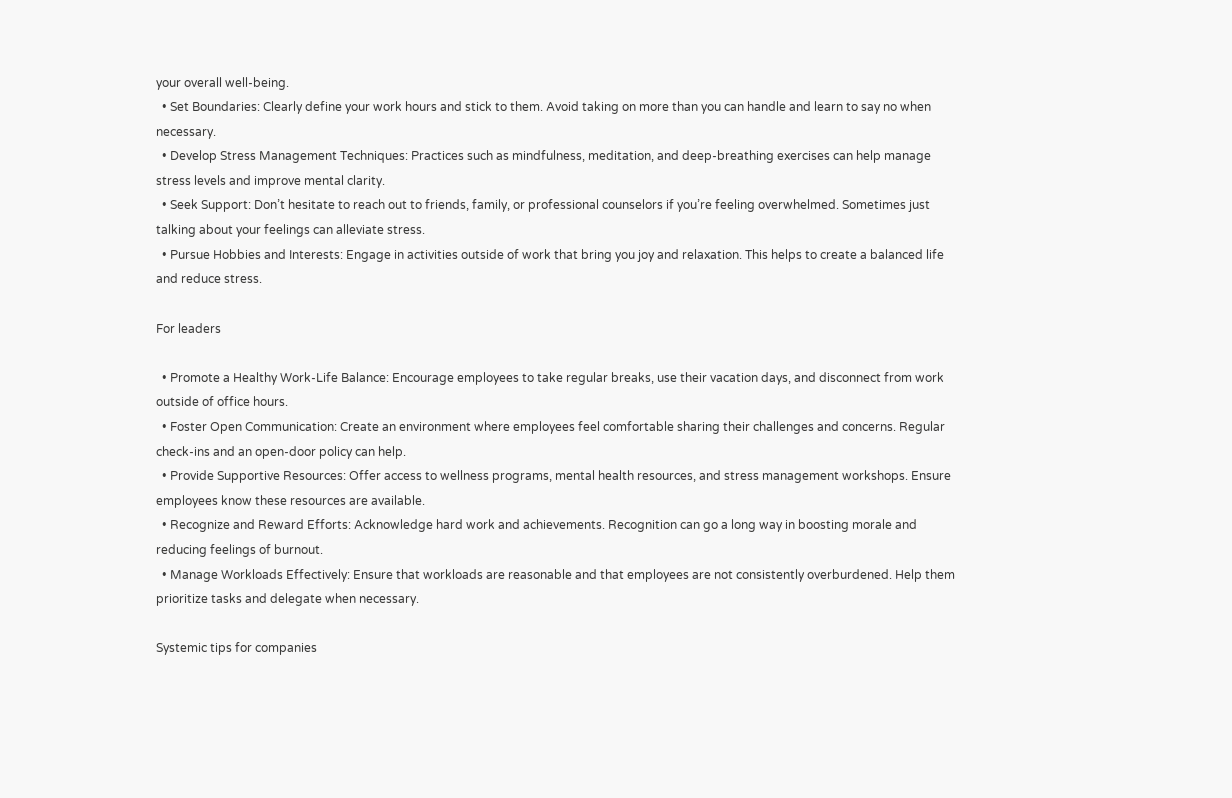your overall well-being.
  • Set Boundaries: Clearly define your work hours and stick to them. Avoid taking on more than you can handle and learn to say no when necessary.
  • Develop Stress Management Techniques: Practices such as mindfulness, meditation, and deep-breathing exercises can help manage stress levels and improve mental clarity.
  • Seek Support: Don’t hesitate to reach out to friends, family, or professional counselors if you’re feeling overwhelmed. Sometimes just talking about your feelings can alleviate stress.
  • Pursue Hobbies and Interests: Engage in activities outside of work that bring you joy and relaxation. This helps to create a balanced life and reduce stress.

For leaders

  • Promote a Healthy Work-Life Balance: Encourage employees to take regular breaks, use their vacation days, and disconnect from work outside of office hours.
  • Foster Open Communication: Create an environment where employees feel comfortable sharing their challenges and concerns. Regular check-ins and an open-door policy can help.
  • Provide Supportive Resources: Offer access to wellness programs, mental health resources, and stress management workshops. Ensure employees know these resources are available.
  • Recognize and Reward Efforts: Acknowledge hard work and achievements. Recognition can go a long way in boosting morale and reducing feelings of burnout.
  • Manage Workloads Effectively: Ensure that workloads are reasonable and that employees are not consistently overburdened. Help them prioritize tasks and delegate when necessary.

Systemic tips for companies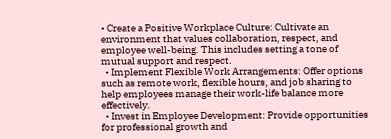• Create a Positive Workplace Culture: Cultivate an environment that values collaboration, respect, and employee well-being. This includes setting a tone of mutual support and respect.
  • Implement Flexible Work Arrangements: Offer options such as remote work, flexible hours, and job sharing to help employees manage their work-life balance more effectively.
  • Invest in Employee Development: Provide opportunities for professional growth and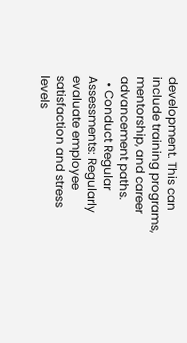development. This can include training programs, mentorship, and career advancement paths.
  • Conduct Regular Assessments: Regularly evaluate employee satisfaction and stress levels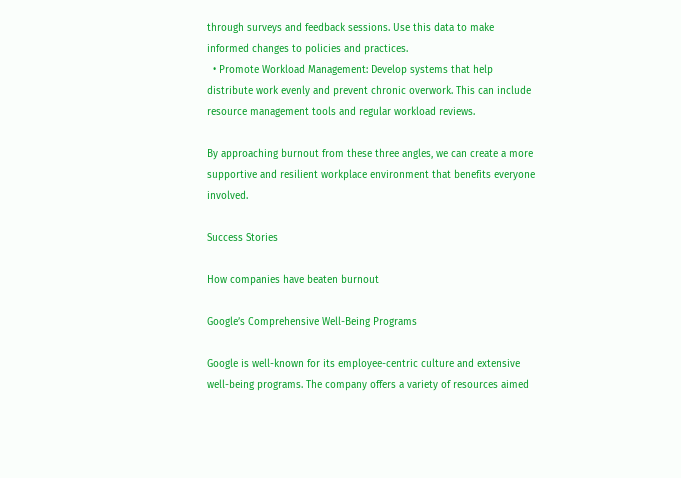through surveys and feedback sessions. Use this data to make informed changes to policies and practices.
  • Promote Workload Management: Develop systems that help distribute work evenly and prevent chronic overwork. This can include resource management tools and regular workload reviews.

By approaching burnout from these three angles, we can create a more supportive and resilient workplace environment that benefits everyone involved.

Success Stories

How companies have beaten burnout

Google’s Comprehensive Well-Being Programs

Google is well-known for its employee-centric culture and extensive well-being programs. The company offers a variety of resources aimed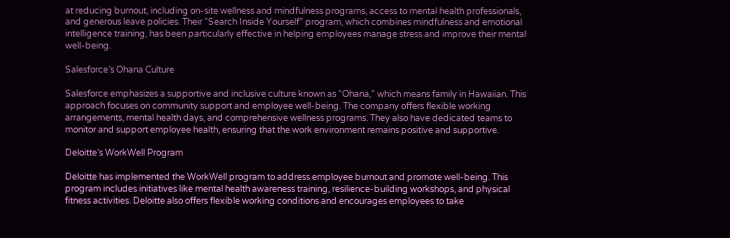at reducing burnout, including on-site wellness and mindfulness programs, access to mental health professionals, and generous leave policies. Their “Search Inside Yourself” program, which combines mindfulness and emotional intelligence training, has been particularly effective in helping employees manage stress and improve their mental well-being.

Salesforce’s Ohana Culture

Salesforce emphasizes a supportive and inclusive culture known as “Ohana,” which means family in Hawaiian. This approach focuses on community support and employee well-being. The company offers flexible working arrangements, mental health days, and comprehensive wellness programs. They also have dedicated teams to monitor and support employee health, ensuring that the work environment remains positive and supportive.

Deloitte’s WorkWell Program

Deloitte has implemented the WorkWell program to address employee burnout and promote well-being. This program includes initiatives like mental health awareness training, resilience-building workshops, and physical fitness activities. Deloitte also offers flexible working conditions and encourages employees to take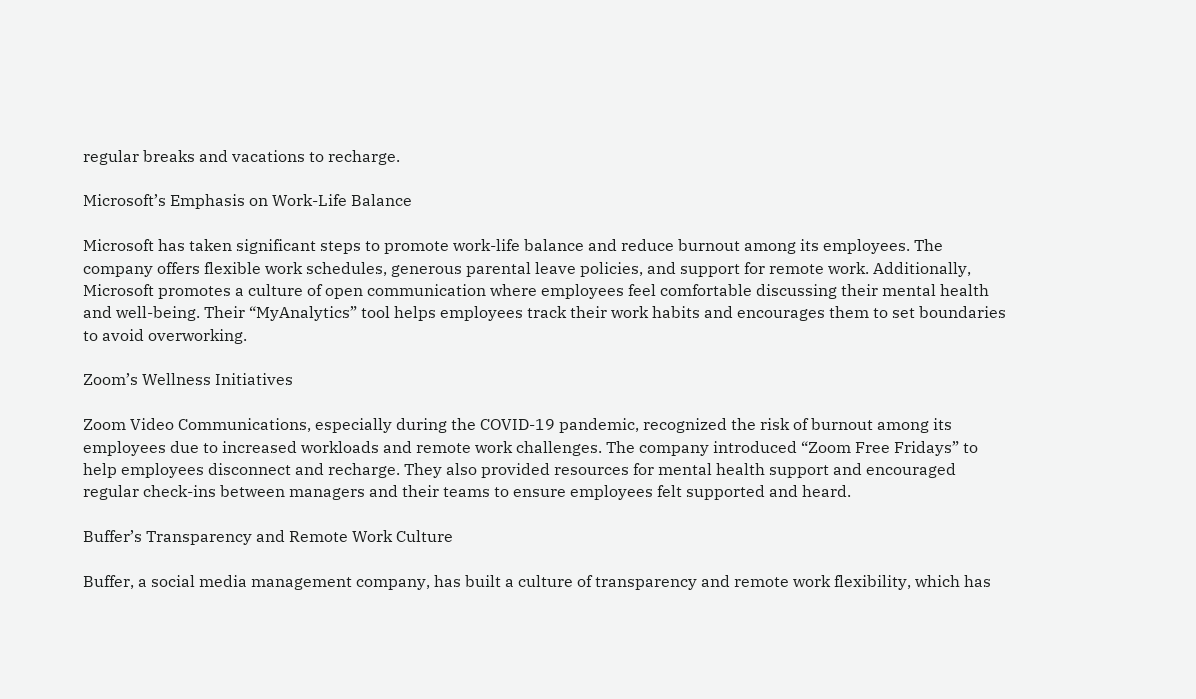regular breaks and vacations to recharge.

Microsoft’s Emphasis on Work-Life Balance

Microsoft has taken significant steps to promote work-life balance and reduce burnout among its employees. The company offers flexible work schedules, generous parental leave policies, and support for remote work. Additionally, Microsoft promotes a culture of open communication where employees feel comfortable discussing their mental health and well-being. Their “MyAnalytics” tool helps employees track their work habits and encourages them to set boundaries to avoid overworking.

Zoom’s Wellness Initiatives

Zoom Video Communications, especially during the COVID-19 pandemic, recognized the risk of burnout among its employees due to increased workloads and remote work challenges. The company introduced “Zoom Free Fridays” to help employees disconnect and recharge. They also provided resources for mental health support and encouraged regular check-ins between managers and their teams to ensure employees felt supported and heard.

Buffer’s Transparency and Remote Work Culture

Buffer, a social media management company, has built a culture of transparency and remote work flexibility, which has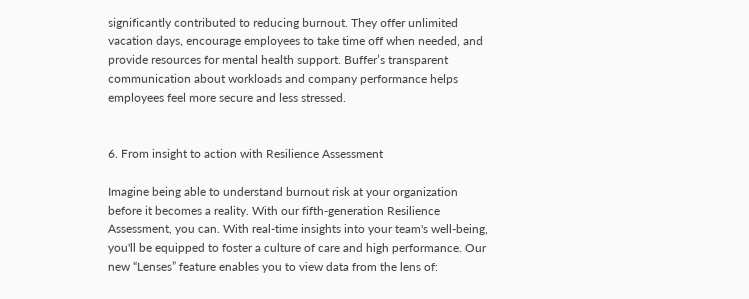significantly contributed to reducing burnout. They offer unlimited vacation days, encourage employees to take time off when needed, and provide resources for mental health support. Buffer’s transparent communication about workloads and company performance helps employees feel more secure and less stressed.


6. From insight to action with Resilience Assessment

Imagine being able to understand burnout risk at your organization before it becomes a reality. With our fifth-generation Resilience Assessment, you can. With real-time insights into your team's well-being, you'll be equipped to foster a culture of care and high performance. Our new “Lenses” feature enables you to view data from the lens of: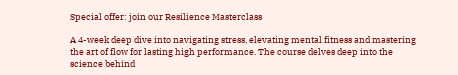Special offer: join our Resilience Masterclass

A 4-week deep dive into navigating stress, elevating mental fitness and mastering the art of flow for lasting high performance. The course delves deep into the science behind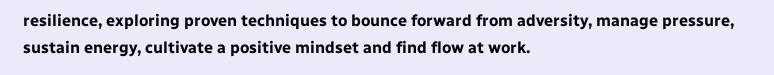resilience, exploring proven techniques to bounce forward from adversity, manage pressure, sustain energy, cultivate a positive mindset and find flow at work.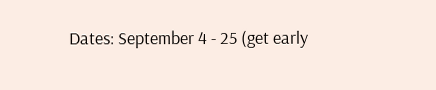Dates: September 4 - 25 (get early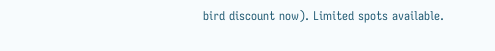bird discount now). Limited spots available.